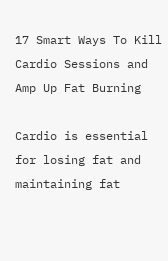17 Smart Ways To Kill Cardio Sessions and Amp Up Fat Burning

Cardio is essential for losing fat and maintaining fat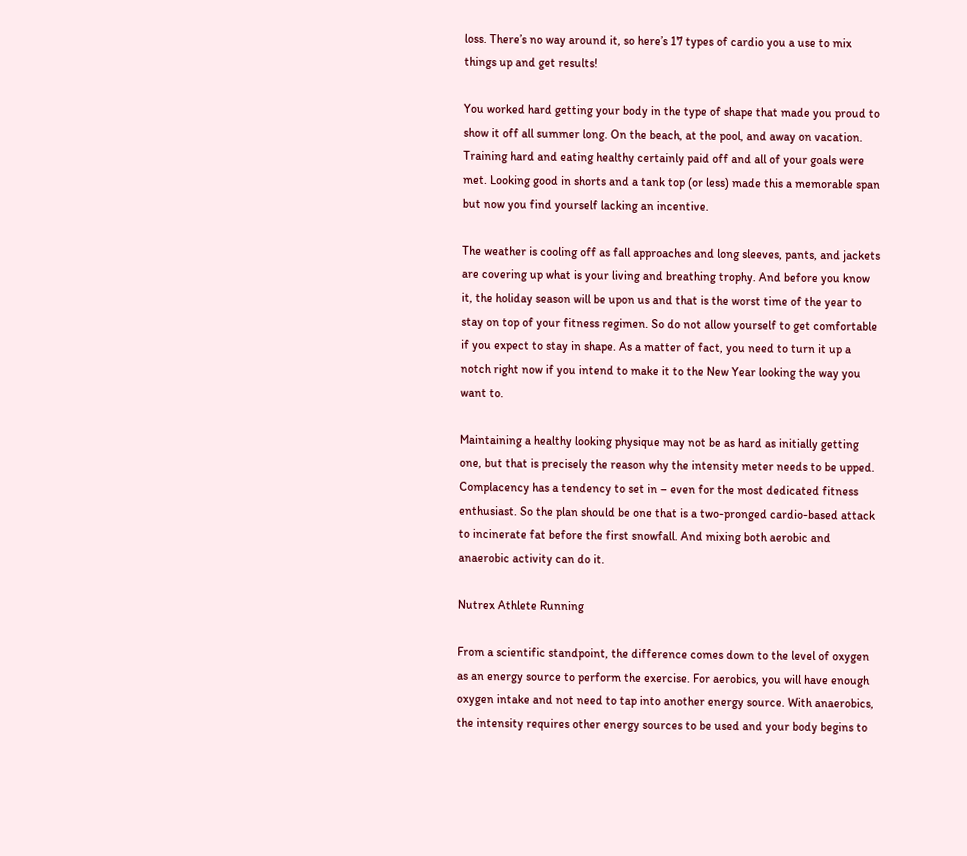loss. There’s no way around it, so here’s 17 types of cardio you a use to mix things up and get results!

You worked hard getting your body in the type of shape that made you proud to show it off all summer long. On the beach, at the pool, and away on vacation. Training hard and eating healthy certainly paid off and all of your goals were met. Looking good in shorts and a tank top (or less) made this a memorable span but now you find yourself lacking an incentive.

The weather is cooling off as fall approaches and long sleeves, pants, and jackets are covering up what is your living and breathing trophy. And before you know it, the holiday season will be upon us and that is the worst time of the year to stay on top of your fitness regimen. So do not allow yourself to get comfortable if you expect to stay in shape. As a matter of fact, you need to turn it up a notch right now if you intend to make it to the New Year looking the way you want to.

Maintaining a healthy looking physique may not be as hard as initially getting one, but that is precisely the reason why the intensity meter needs to be upped. Complacency has a tendency to set in – even for the most dedicated fitness enthusiast. So the plan should be one that is a two-pronged cardio-based attack to incinerate fat before the first snowfall. And mixing both aerobic and anaerobic activity can do it.

Nutrex Athlete Running

From a scientific standpoint, the difference comes down to the level of oxygen as an energy source to perform the exercise. For aerobics, you will have enough oxygen intake and not need to tap into another energy source. With anaerobics, the intensity requires other energy sources to be used and your body begins to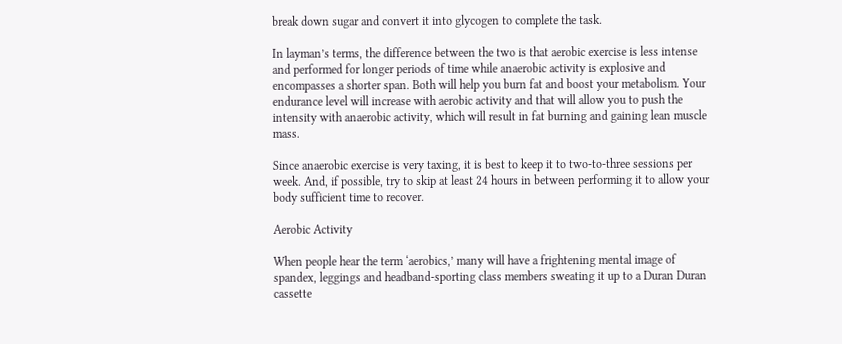break down sugar and convert it into glycogen to complete the task.

In layman’s terms, the difference between the two is that aerobic exercise is less intense and performed for longer periods of time while anaerobic activity is explosive and encompasses a shorter span. Both will help you burn fat and boost your metabolism. Your endurance level will increase with aerobic activity and that will allow you to push the intensity with anaerobic activity, which will result in fat burning and gaining lean muscle mass.

Since anaerobic exercise is very taxing, it is best to keep it to two-to-three sessions per week. And, if possible, try to skip at least 24 hours in between performing it to allow your body sufficient time to recover.

Aerobic Activity

When people hear the term ‘aerobics,’ many will have a frightening mental image of spandex, leggings and headband-sporting class members sweating it up to a Duran Duran cassette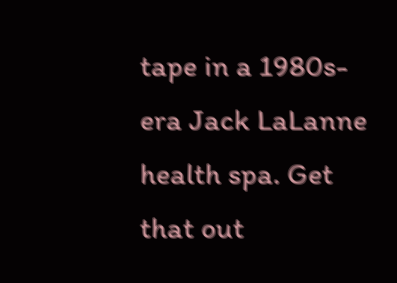tape in a 1980s-era Jack LaLanne health spa. Get that out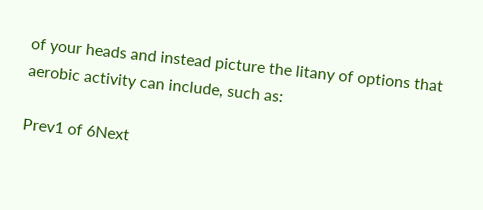of your heads and instead picture the litany of options that aerobic activity can include, such as:

Prev1 of 6Next